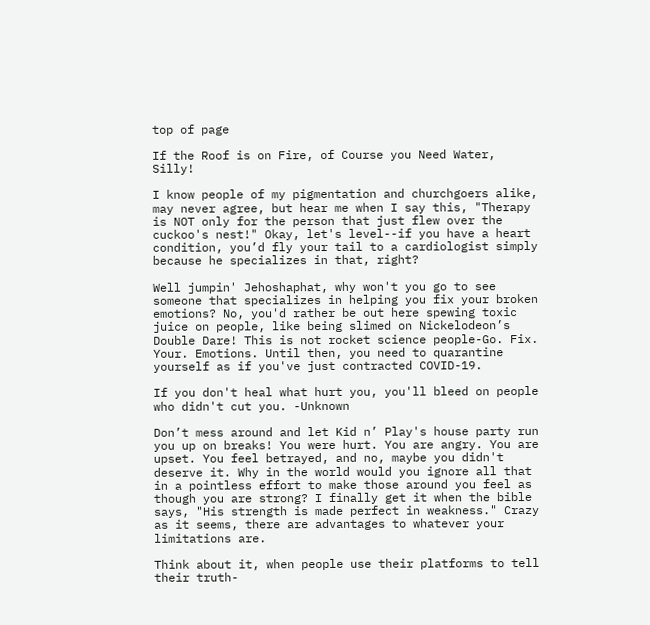top of page

If the Roof is on Fire, of Course you Need Water, Silly!

I know people of my pigmentation and churchgoers alike, may never agree, but hear me when I say this, "Therapy is NOT only for the person that just flew over the cuckoo's nest!" Okay, let's level--if you have a heart condition, you’d fly your tail to a cardiologist simply because he specializes in that, right?

Well jumpin' Jehoshaphat, why won't you go to see someone that specializes in helping you fix your broken emotions? No, you'd rather be out here spewing toxic juice on people, like being slimed on Nickelodeon’s Double Dare! This is not rocket science people-Go. Fix. Your. Emotions. Until then, you need to quarantine yourself as if you've just contracted COVID-19.

If you don't heal what hurt you, you'll bleed on people who didn't cut you. -Unknown

Don’t mess around and let Kid n’ Play's house party run you up on breaks! You were hurt. You are angry. You are upset. You feel betrayed, and no, maybe you didn't deserve it. Why in the world would you ignore all that in a pointless effort to make those around you feel as though you are strong? I finally get it when the bible says, "His strength is made perfect in weakness." Crazy as it seems, there are advantages to whatever your limitations are.

Think about it, when people use their platforms to tell their truth-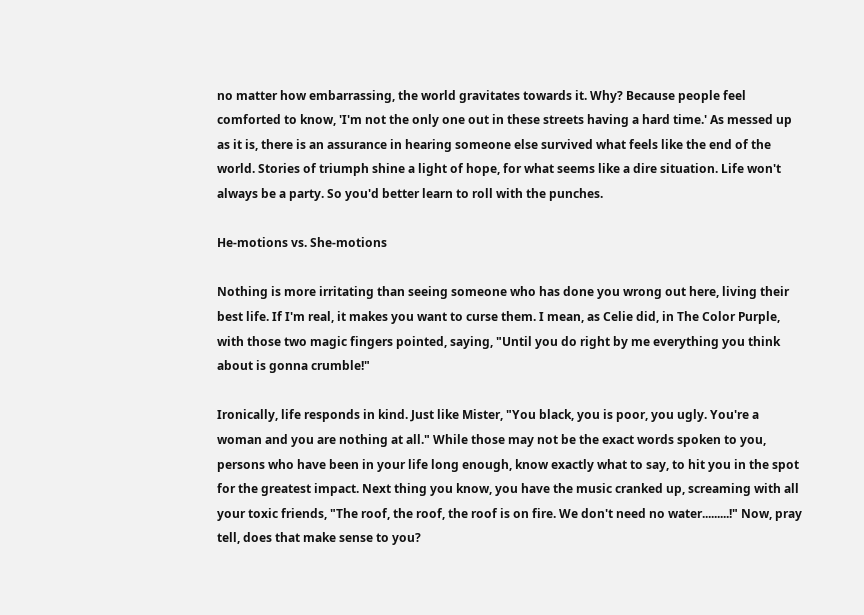no matter how embarrassing, the world gravitates towards it. Why? Because people feel comforted to know, 'I'm not the only one out in these streets having a hard time.' As messed up as it is, there is an assurance in hearing someone else survived what feels like the end of the world. Stories of triumph shine a light of hope, for what seems like a dire situation. Life won't always be a party. So you'd better learn to roll with the punches.

He-motions vs. She-motions

Nothing is more irritating than seeing someone who has done you wrong out here, living their best life. If I'm real, it makes you want to curse them. I mean, as Celie did, in The Color Purple, with those two magic fingers pointed, saying, "Until you do right by me everything you think about is gonna crumble!"

Ironically, life responds in kind. Just like Mister, "You black, you is poor, you ugly. You're a woman and you are nothing at all." While those may not be the exact words spoken to you, persons who have been in your life long enough, know exactly what to say, to hit you in the spot for the greatest impact. Next thing you know, you have the music cranked up, screaming with all your toxic friends, "The roof, the roof, the roof is on fire. We don't need no water.........!" Now, pray tell, does that make sense to you?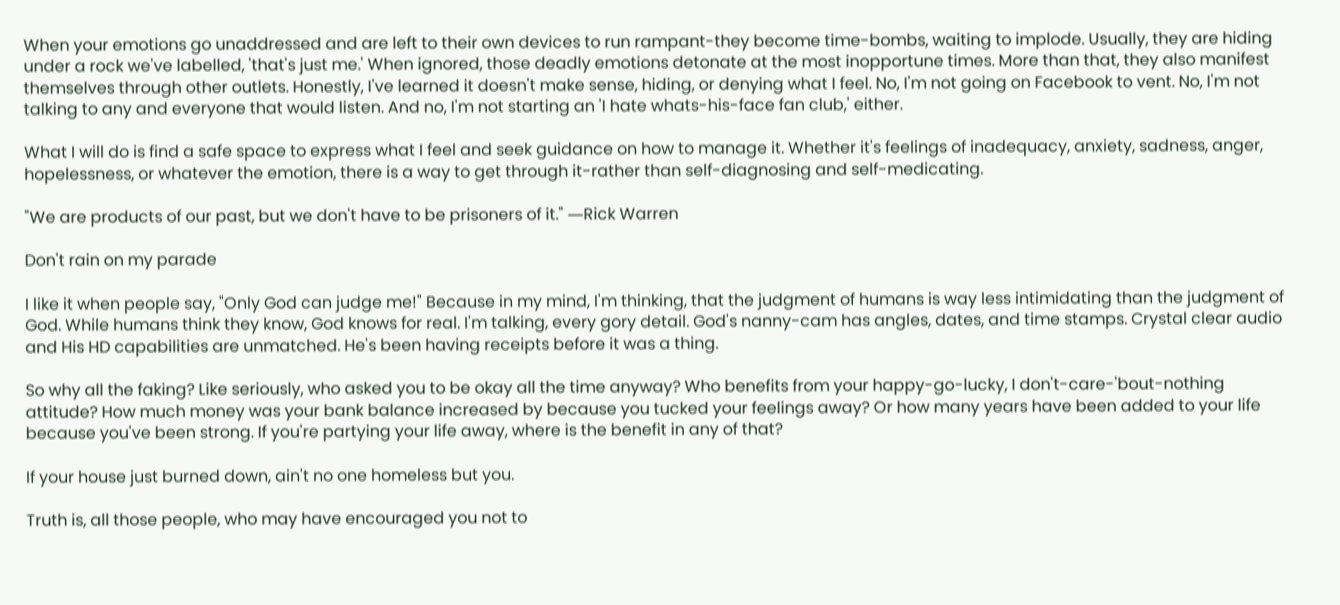When your emotions go unaddressed and are left to their own devices to run rampant-they become time-bombs, waiting to implode. Usually, they are hiding under a rock we've labelled, 'that's just me.' When ignored, those deadly emotions detonate at the most inopportune times. More than that, they also manifest themselves through other outlets. Honestly, I've learned it doesn't make sense, hiding, or denying what I feel. No, I'm not going on Facebook to vent. No, I'm not talking to any and everyone that would listen. And no, I'm not starting an 'I hate whats-his-face fan club,' either.

What I will do is find a safe space to express what I feel and seek guidance on how to manage it. Whether it's feelings of inadequacy, anxiety, sadness, anger, hopelessness, or whatever the emotion, there is a way to get through it-rather than self-diagnosing and self-medicating.

"We are products of our past, but we don't have to be prisoners of it." ―Rick Warren

Don't rain on my parade

I like it when people say, "Only God can judge me!" Because in my mind, I'm thinking, that the judgment of humans is way less intimidating than the judgment of God. While humans think they know, God knows for real. I'm talking, every gory detail. God's nanny-cam has angles, dates, and time stamps. Crystal clear audio and His HD capabilities are unmatched. He's been having receipts before it was a thing.

So why all the faking? Like seriously, who asked you to be okay all the time anyway? Who benefits from your happy-go-lucky, I don't-care-'bout-nothing attitude? How much money was your bank balance increased by because you tucked your feelings away? Or how many years have been added to your life because you've been strong. If you're partying your life away, where is the benefit in any of that?

If your house just burned down, ain't no one homeless but you.

Truth is, all those people, who may have encouraged you not to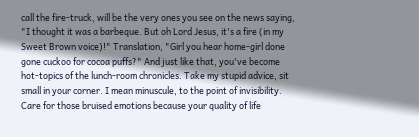call the fire-truck, will be the very ones you see on the news saying, "I thought it was a barbeque. But oh Lord Jesus, it's a fire (in my Sweet Brown voice)!" Translation, "Girl you hear home-girl done gone cuckoo for cocoa puffs?" And just like that, you've become hot-topics of the lunch-room chronicles. Take my stupid advice, sit small in your corner. I mean minuscule, to the point of invisibility. Care for those bruised emotions because your quality of life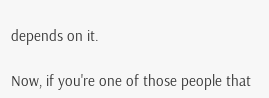depends on it.

Now, if you're one of those people that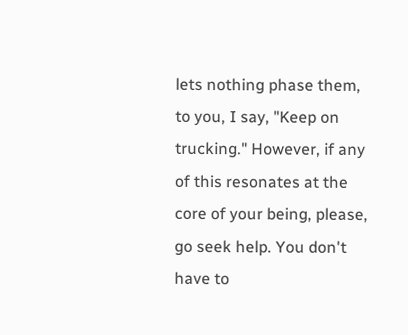lets nothing phase them, to you, I say, "Keep on trucking." However, if any of this resonates at the core of your being, please, go seek help. You don't have to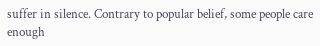suffer in silence. Contrary to popular belief, some people care enough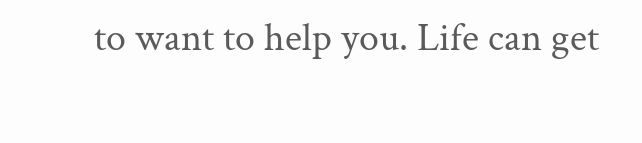to want to help you. Life can get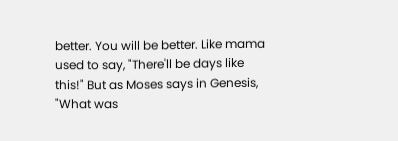better. You will be better. Like mama used to say, "There'll be days like this!" But as Moses says in Genesis, "What was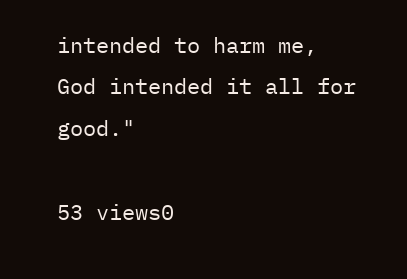intended to harm me, God intended it all for good."

53 views0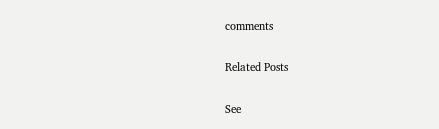comments

Related Posts

See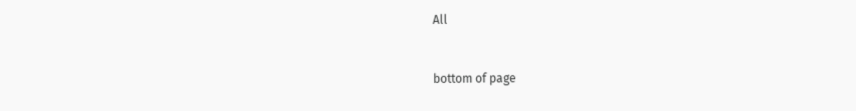All


bottom of page